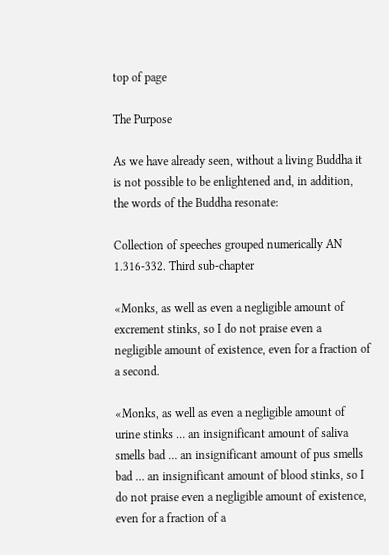top of page

The Purpose

As we have already seen, without a living Buddha it is not possible to be enlightened and, in addition, the words of the Buddha resonate:

Collection of speeches grouped numerically AN 1.316-332. Third sub-chapter

«Monks, as well as even a negligible amount of excrement stinks, so I do not praise even a negligible amount of existence, even for a fraction of a second.

«Monks, as well as even a negligible amount of urine stinks … an insignificant amount of saliva smells bad … an insignificant amount of pus smells bad … an insignificant amount of blood stinks, so I do not praise even a negligible amount of existence, even for a fraction of a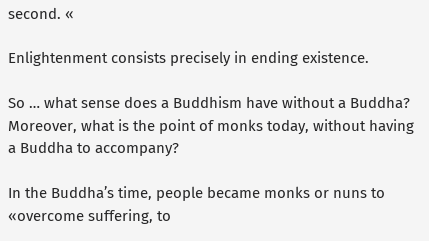second. «

Enlightenment consists precisely in ending existence.

So … what sense does a Buddhism have without a Buddha? Moreover, what is the point of monks today, without having a Buddha to accompany?

In the Buddha’s time, people became monks or nuns to «overcome suffering, to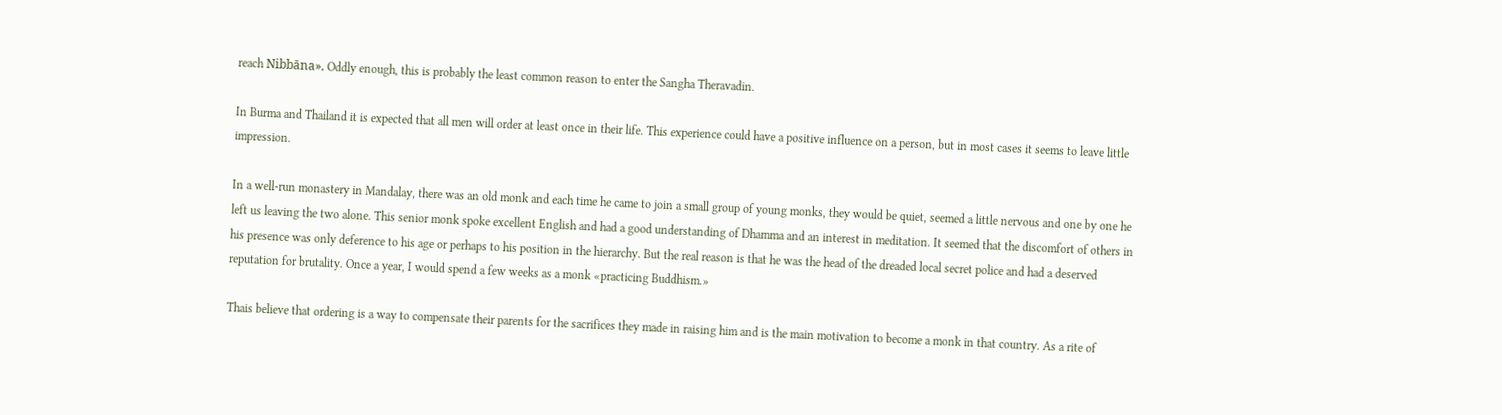reach Nibbāna». Oddly enough, this is probably the least common reason to enter the Sangha Theravadin.

In Burma and Thailand it is expected that all men will order at least once in their life. This experience could have a positive influence on a person, but in most cases it seems to leave little impression.

In a well-run monastery in Mandalay, there was an old monk and each time he came to join a small group of young monks, they would be quiet, seemed a little nervous and one by one he left us leaving the two alone. This senior monk spoke excellent English and had a good understanding of Dhamma and an interest in meditation. It seemed that the discomfort of others in his presence was only deference to his age or perhaps to his position in the hierarchy. But the real reason is that he was the head of the dreaded local secret police and had a deserved reputation for brutality. Once a year, I would spend a few weeks as a monk «practicing Buddhism.»

Thais believe that ordering is a way to compensate their parents for the sacrifices they made in raising him and is the main motivation to become a monk in that country. As a rite of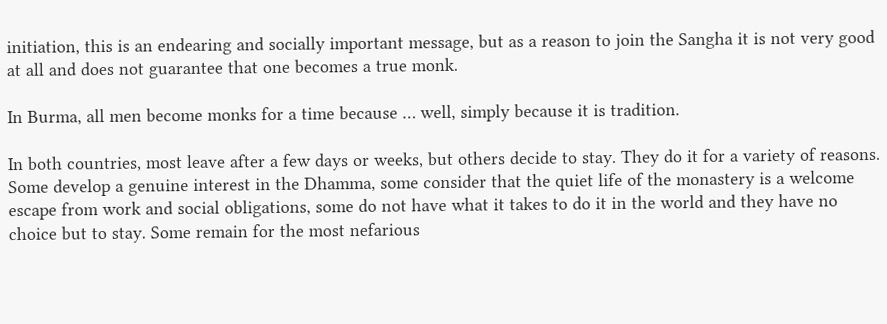initiation, this is an endearing and socially important message, but as a reason to join the Sangha it is not very good at all and does not guarantee that one becomes a true monk.

In Burma, all men become monks for a time because … well, simply because it is tradition.

In both countries, most leave after a few days or weeks, but others decide to stay. They do it for a variety of reasons. Some develop a genuine interest in the Dhamma, some consider that the quiet life of the monastery is a welcome escape from work and social obligations, some do not have what it takes to do it in the world and they have no choice but to stay. Some remain for the most nefarious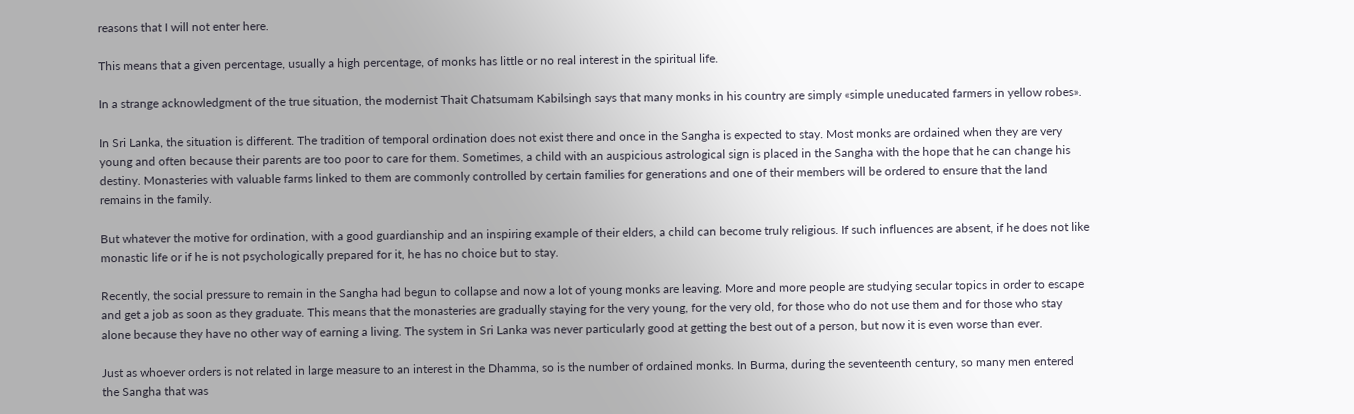reasons that I will not enter here.

This means that a given percentage, usually a high percentage, of monks has little or no real interest in the spiritual life.

In a strange acknowledgment of the true situation, the modernist Thait Chatsumam Kabilsingh says that many monks in his country are simply «simple uneducated farmers in yellow robes».

In Sri Lanka, the situation is different. The tradition of temporal ordination does not exist there and once in the Sangha is expected to stay. Most monks are ordained when they are very young and often because their parents are too poor to care for them. Sometimes, a child with an auspicious astrological sign is placed in the Sangha with the hope that he can change his destiny. Monasteries with valuable farms linked to them are commonly controlled by certain families for generations and one of their members will be ordered to ensure that the land remains in the family.

But whatever the motive for ordination, with a good guardianship and an inspiring example of their elders, a child can become truly religious. If such influences are absent, if he does not like monastic life or if he is not psychologically prepared for it, he has no choice but to stay.

Recently, the social pressure to remain in the Sangha had begun to collapse and now a lot of young monks are leaving. More and more people are studying secular topics in order to escape and get a job as soon as they graduate. This means that the monasteries are gradually staying for the very young, for the very old, for those who do not use them and for those who stay alone because they have no other way of earning a living. The system in Sri Lanka was never particularly good at getting the best out of a person, but now it is even worse than ever.

Just as whoever orders is not related in large measure to an interest in the Dhamma, so is the number of ordained monks. In Burma, during the seventeenth century, so many men entered the Sangha that was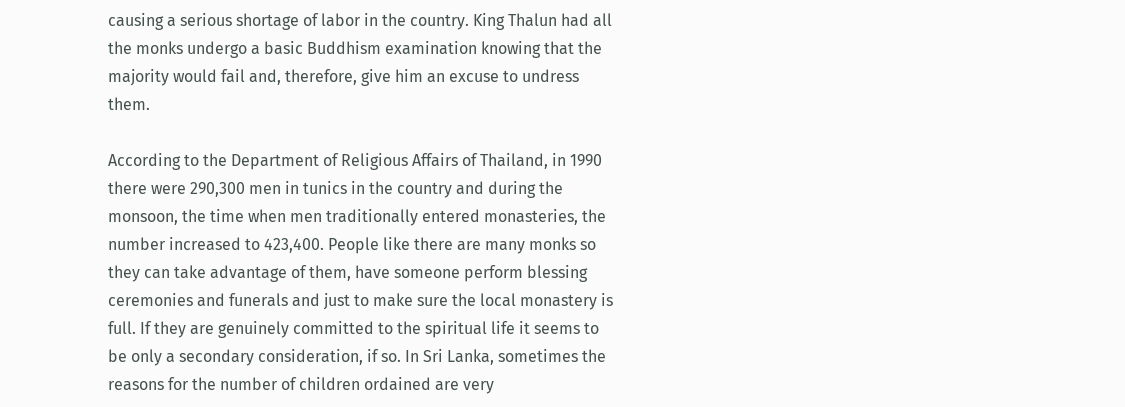causing a serious shortage of labor in the country. King Thalun had all the monks undergo a basic Buddhism examination knowing that the majority would fail and, therefore, give him an excuse to undress them.

According to the Department of Religious Affairs of Thailand, in 1990 there were 290,300 men in tunics in the country and during the monsoon, the time when men traditionally entered monasteries, the number increased to 423,400. People like there are many monks so they can take advantage of them, have someone perform blessing ceremonies and funerals and just to make sure the local monastery is full. If they are genuinely committed to the spiritual life it seems to be only a secondary consideration, if so. In Sri Lanka, sometimes the reasons for the number of children ordained are very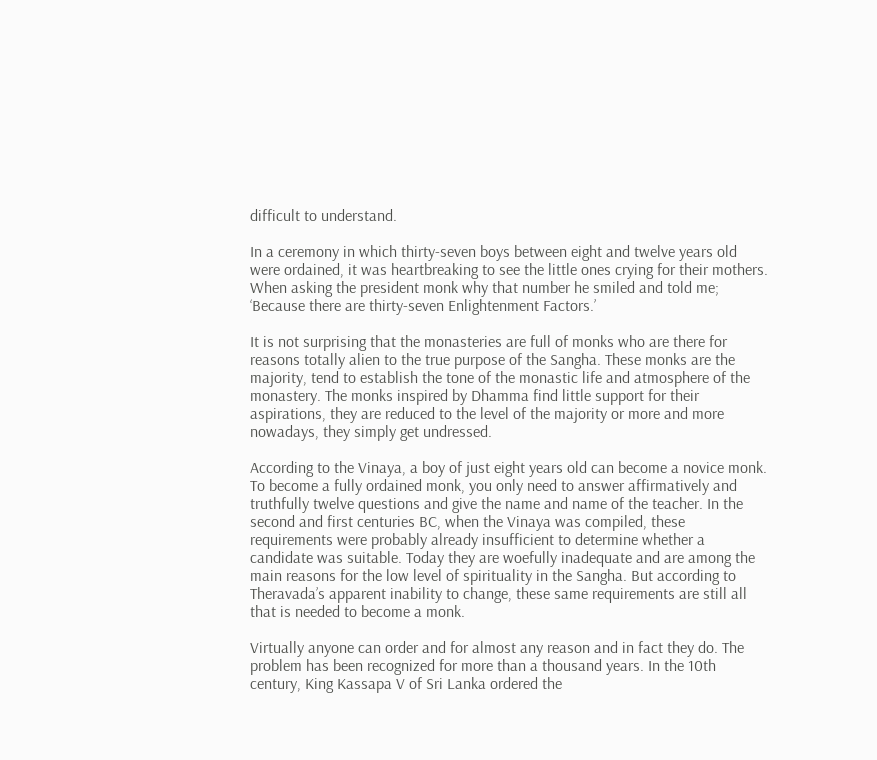difficult to understand.

In a ceremony in which thirty-seven boys between eight and twelve years old were ordained, it was heartbreaking to see the little ones crying for their mothers. When asking the president monk why that number he smiled and told me; ‘Because there are thirty-seven Enlightenment Factors.’

It is not surprising that the monasteries are full of monks who are there for reasons totally alien to the true purpose of the Sangha. These monks are the majority, tend to establish the tone of the monastic life and atmosphere of the monastery. The monks inspired by Dhamma find little support for their aspirations, they are reduced to the level of the majority or more and more nowadays, they simply get undressed.

According to the Vinaya, a boy of just eight years old can become a novice monk. To become a fully ordained monk, you only need to answer affirmatively and truthfully twelve questions and give the name and name of the teacher. In the second and first centuries BC, when the Vinaya was compiled, these requirements were probably already insufficient to determine whether a candidate was suitable. Today they are woefully inadequate and are among the main reasons for the low level of spirituality in the Sangha. But according to Theravada’s apparent inability to change, these same requirements are still all that is needed to become a monk.

Virtually anyone can order and for almost any reason and in fact they do. The problem has been recognized for more than a thousand years. In the 10th century, King Kassapa V of Sri Lanka ordered the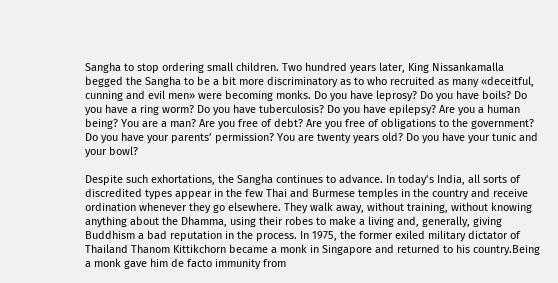Sangha to stop ordering small children. Two hundred years later, King Nissankamalla begged the Sangha to be a bit more discriminatory as to who recruited as many «deceitful, cunning and evil men» were becoming monks. Do you have leprosy? Do you have boils? Do you have a ring worm? Do you have tuberculosis? Do you have epilepsy? Are you a human being? You are a man? Are you free of debt? Are you free of obligations to the government? Do you have your parents’ permission? You are twenty years old? Do you have your tunic and your bowl?

Despite such exhortations, the Sangha continues to advance. In today’s India, all sorts of discredited types appear in the few Thai and Burmese temples in the country and receive ordination whenever they go elsewhere. They walk away, without training, without knowing anything about the Dhamma, using their robes to make a living and, generally, giving Buddhism a bad reputation in the process. In 1975, the former exiled military dictator of Thailand Thanom Kittikchorn became a monk in Singapore and returned to his country.Being a monk gave him de facto immunity from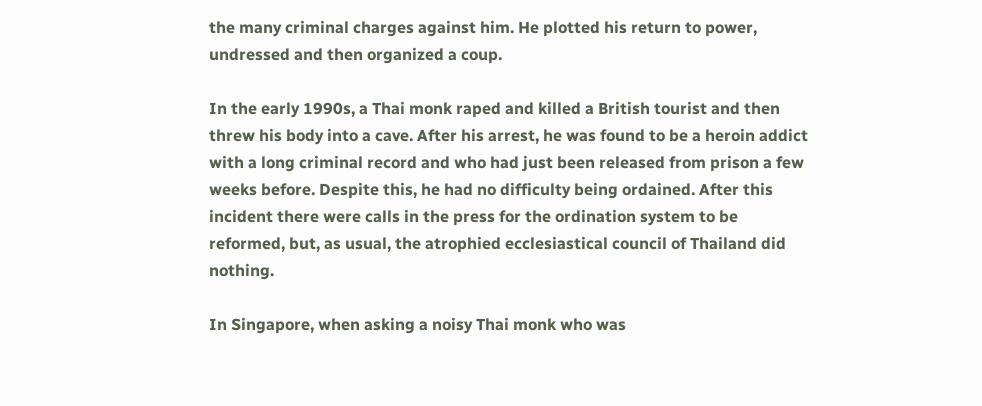the many criminal charges against him. He plotted his return to power, undressed and then organized a coup.

In the early 1990s, a Thai monk raped and killed a British tourist and then threw his body into a cave. After his arrest, he was found to be a heroin addict with a long criminal record and who had just been released from prison a few weeks before. Despite this, he had no difficulty being ordained. After this incident there were calls in the press for the ordination system to be reformed, but, as usual, the atrophied ecclesiastical council of Thailand did nothing.

In Singapore, when asking a noisy Thai monk who was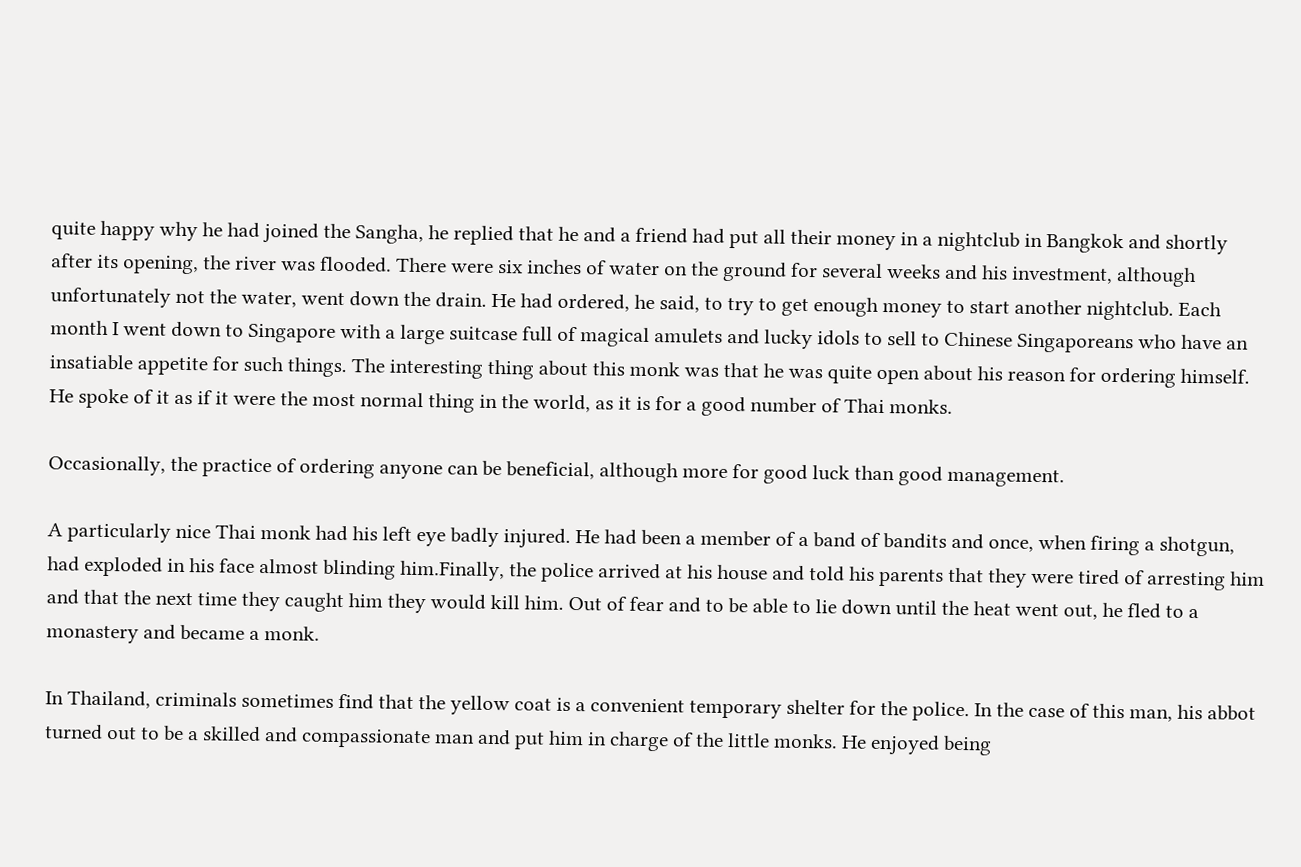quite happy why he had joined the Sangha, he replied that he and a friend had put all their money in a nightclub in Bangkok and shortly after its opening, the river was flooded. There were six inches of water on the ground for several weeks and his investment, although unfortunately not the water, went down the drain. He had ordered, he said, to try to get enough money to start another nightclub. Each month I went down to Singapore with a large suitcase full of magical amulets and lucky idols to sell to Chinese Singaporeans who have an insatiable appetite for such things. The interesting thing about this monk was that he was quite open about his reason for ordering himself. He spoke of it as if it were the most normal thing in the world, as it is for a good number of Thai monks.

Occasionally, the practice of ordering anyone can be beneficial, although more for good luck than good management.

A particularly nice Thai monk had his left eye badly injured. He had been a member of a band of bandits and once, when firing a shotgun, had exploded in his face almost blinding him.Finally, the police arrived at his house and told his parents that they were tired of arresting him and that the next time they caught him they would kill him. Out of fear and to be able to lie down until the heat went out, he fled to a monastery and became a monk.

In Thailand, criminals sometimes find that the yellow coat is a convenient temporary shelter for the police. In the case of this man, his abbot turned out to be a skilled and compassionate man and put him in charge of the little monks. He enjoyed being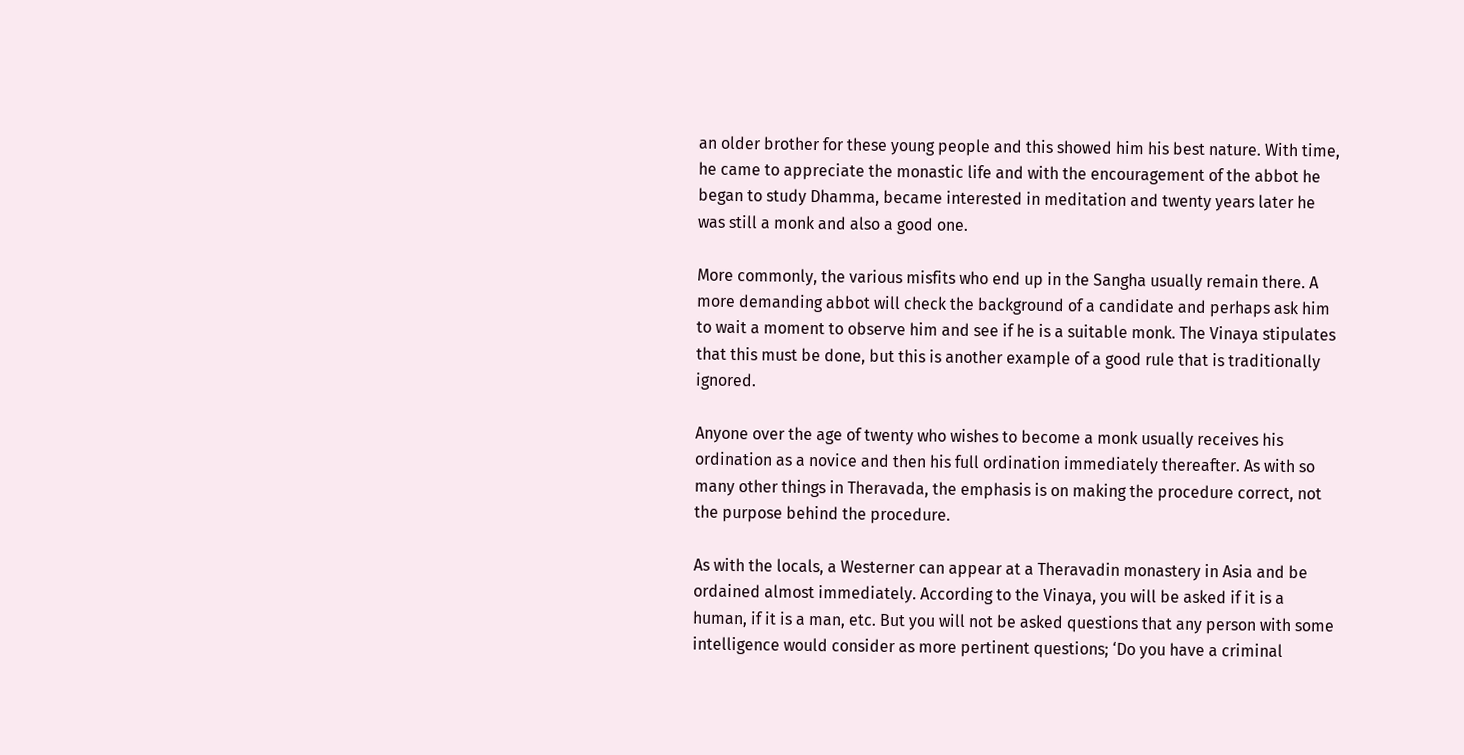an older brother for these young people and this showed him his best nature. With time, he came to appreciate the monastic life and with the encouragement of the abbot he began to study Dhamma, became interested in meditation and twenty years later he was still a monk and also a good one.

More commonly, the various misfits who end up in the Sangha usually remain there. A more demanding abbot will check the background of a candidate and perhaps ask him to wait a moment to observe him and see if he is a suitable monk. The Vinaya stipulates that this must be done, but this is another example of a good rule that is traditionally ignored.

Anyone over the age of twenty who wishes to become a monk usually receives his ordination as a novice and then his full ordination immediately thereafter. As with so many other things in Theravada, the emphasis is on making the procedure correct, not the purpose behind the procedure.

As with the locals, a Westerner can appear at a Theravadin monastery in Asia and be ordained almost immediately. According to the Vinaya, you will be asked if it is a human, if it is a man, etc. But you will not be asked questions that any person with some intelligence would consider as more pertinent questions; ‘Do you have a criminal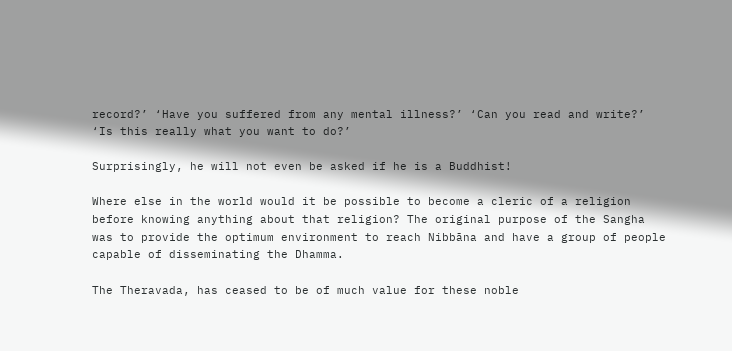record?’ ‘Have you suffered from any mental illness?’ ‘Can you read and write?’ ‘Is this really what you want to do?’

Surprisingly, he will not even be asked if he is a Buddhist!

Where else in the world would it be possible to become a cleric of a religion before knowing anything about that religion? The original purpose of the Sangha was to provide the optimum environment to reach Nibbāna and have a group of people capable of disseminating the Dhamma.

The Theravada, has ceased to be of much value for these noble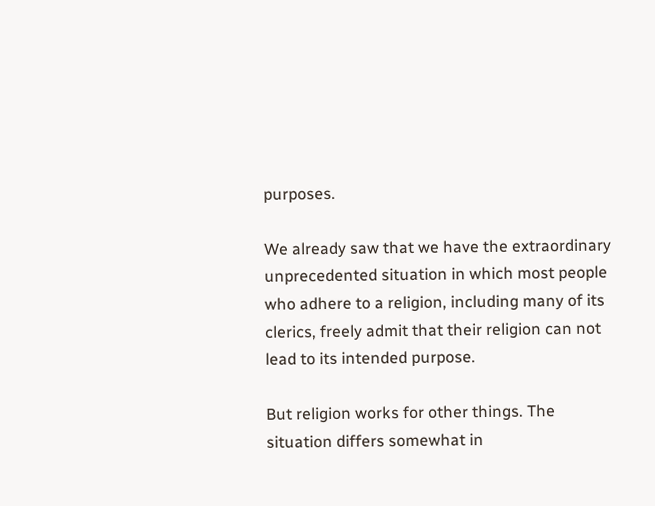purposes.

We already saw that we have the extraordinary unprecedented situation in which most people who adhere to a religion, including many of its clerics, freely admit that their religion can not lead to its intended purpose.

But religion works for other things. The situation differs somewhat in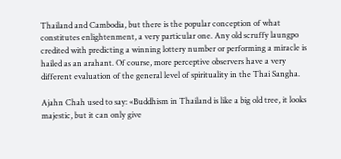Thailand and Cambodia, but there is the popular conception of what constitutes enlightenment, a very particular one. Any old scruffy laungpo credited with predicting a winning lottery number or performing a miracle is hailed as an arahant. Of course, more perceptive observers have a very different evaluation of the general level of spirituality in the Thai Sangha.

Ajahn Chah used to say: «Buddhism in Thailand is like a big old tree, it looks majestic, but it can only give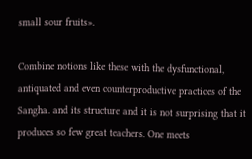small sour fruits».

Combine notions like these with the dysfunctional, antiquated and even counterproductive practices of the Sangha. and its structure and it is not surprising that it produces so few great teachers. One meets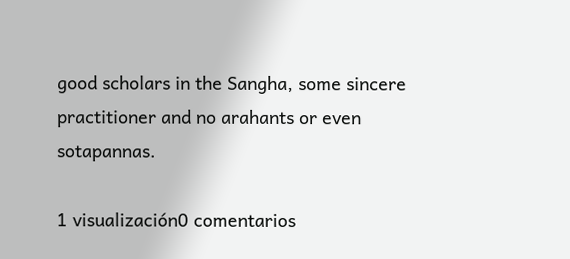good scholars in the Sangha, some sincere practitioner and no arahants or even sotapannas.

1 visualización0 comentarios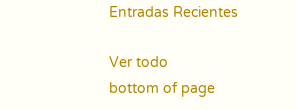Entradas Recientes

Ver todo
bottom of page